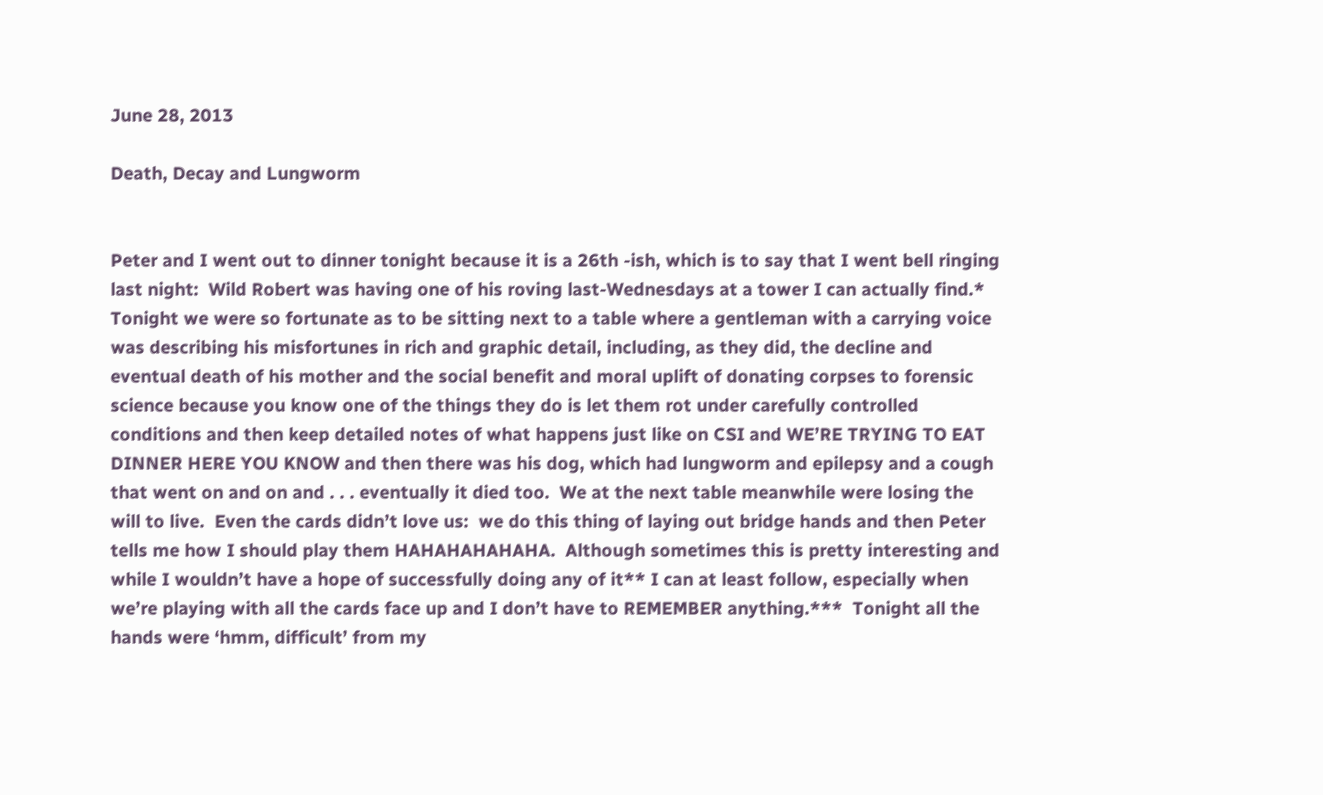June 28, 2013

Death, Decay and Lungworm


Peter and I went out to dinner tonight because it is a 26th -ish, which is to say that I went bell ringing last night:  Wild Robert was having one of his roving last-Wednesdays at a tower I can actually find.*  Tonight we were so fortunate as to be sitting next to a table where a gentleman with a carrying voice was describing his misfortunes in rich and graphic detail, including, as they did, the decline and eventual death of his mother and the social benefit and moral uplift of donating corpses to forensic science because you know one of the things they do is let them rot under carefully controlled conditions and then keep detailed notes of what happens just like on CSI and WE’RE TRYING TO EAT DINNER HERE YOU KNOW and then there was his dog, which had lungworm and epilepsy and a cough that went on and on and . . . eventually it died too.  We at the next table meanwhile were losing the will to live.  Even the cards didn’t love us:  we do this thing of laying out bridge hands and then Peter tells me how I should play them HAHAHAHAHAHA.  Although sometimes this is pretty interesting and while I wouldn’t have a hope of successfully doing any of it** I can at least follow, especially when we’re playing with all the cards face up and I don’t have to REMEMBER anything.***  Tonight all the hands were ‘hmm, difficult’ from my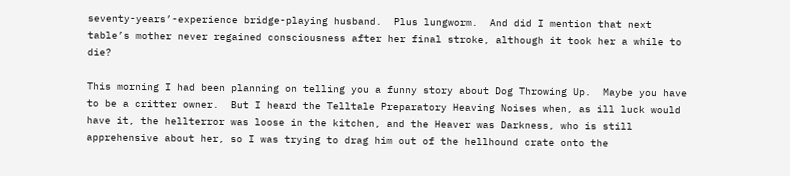seventy-years’-experience bridge-playing husband.  Plus lungworm.  And did I mention that next table’s mother never regained consciousness after her final stroke, although it took her a while to die?

This morning I had been planning on telling you a funny story about Dog Throwing Up.  Maybe you have to be a critter owner.  But I heard the Telltale Preparatory Heaving Noises when, as ill luck would have it, the hellterror was loose in the kitchen, and the Heaver was Darkness, who is still apprehensive about her, so I was trying to drag him out of the hellhound crate onto the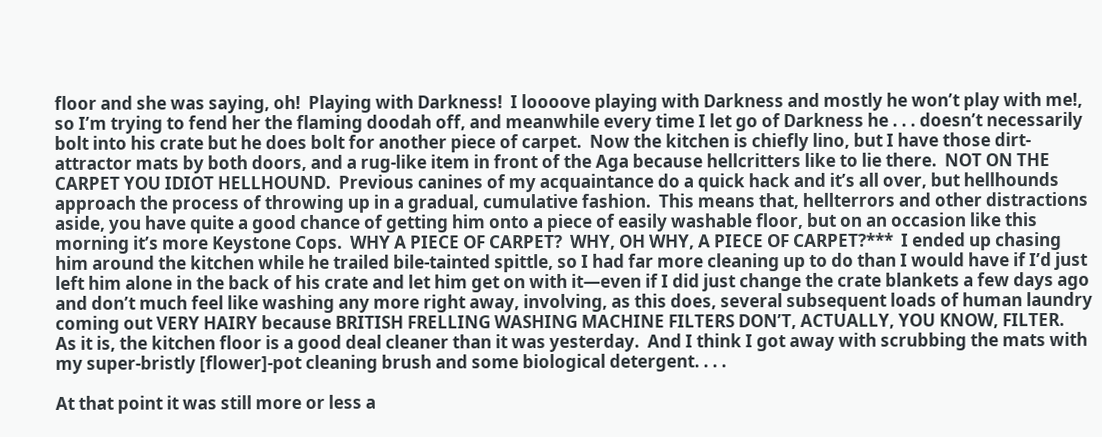floor and she was saying, oh!  Playing with Darkness!  I loooove playing with Darkness and mostly he won’t play with me!, so I’m trying to fend her the flaming doodah off, and meanwhile every time I let go of Darkness he . . . doesn’t necessarily bolt into his crate but he does bolt for another piece of carpet.  Now the kitchen is chiefly lino, but I have those dirt-attractor mats by both doors, and a rug-like item in front of the Aga because hellcritters like to lie there.  NOT ON THE CARPET YOU IDIOT HELLHOUND.  Previous canines of my acquaintance do a quick hack and it’s all over, but hellhounds approach the process of throwing up in a gradual, cumulative fashion.  This means that, hellterrors and other distractions aside, you have quite a good chance of getting him onto a piece of easily washable floor, but on an occasion like this morning it’s more Keystone Cops.  WHY A PIECE OF CARPET?  WHY, OH WHY, A PIECE OF CARPET?***  I ended up chasing him around the kitchen while he trailed bile-tainted spittle, so I had far more cleaning up to do than I would have if I’d just left him alone in the back of his crate and let him get on with it—even if I did just change the crate blankets a few days ago and don’t much feel like washing any more right away, involving, as this does, several subsequent loads of human laundry coming out VERY HAIRY because BRITISH FRELLING WASHING MACHINE FILTERS DON’T, ACTUALLY, YOU KNOW, FILTER.  As it is, the kitchen floor is a good deal cleaner than it was yesterday.  And I think I got away with scrubbing the mats with my super-bristly [flower]-pot cleaning brush and some biological detergent. . . .

At that point it was still more or less a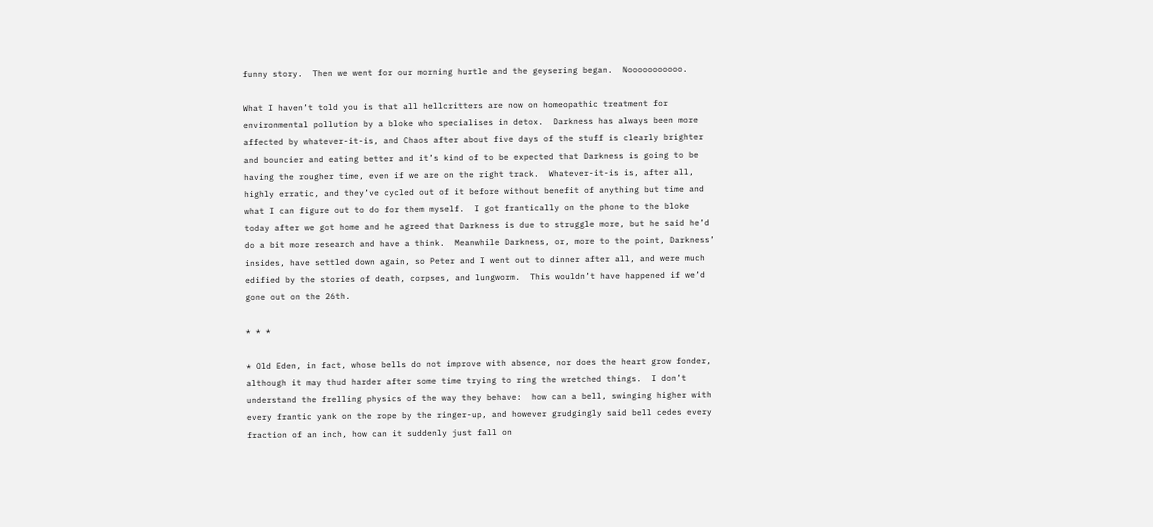funny story.  Then we went for our morning hurtle and the geysering began.  Nooooooooooo.

What I haven’t told you is that all hellcritters are now on homeopathic treatment for environmental pollution by a bloke who specialises in detox.  Darkness has always been more affected by whatever-it-is, and Chaos after about five days of the stuff is clearly brighter and bouncier and eating better and it’s kind of to be expected that Darkness is going to be having the rougher time, even if we are on the right track.  Whatever-it-is is, after all, highly erratic, and they’ve cycled out of it before without benefit of anything but time and what I can figure out to do for them myself.  I got frantically on the phone to the bloke today after we got home and he agreed that Darkness is due to struggle more, but he said he’d do a bit more research and have a think.  Meanwhile Darkness, or, more to the point, Darkness’ insides, have settled down again, so Peter and I went out to dinner after all, and were much edified by the stories of death, corpses, and lungworm.  This wouldn’t have happened if we’d gone out on the 26th.

* * *

* Old Eden, in fact, whose bells do not improve with absence, nor does the heart grow fonder, although it may thud harder after some time trying to ring the wretched things.  I don’t understand the frelling physics of the way they behave:  how can a bell, swinging higher with every frantic yank on the rope by the ringer-up, and however grudgingly said bell cedes every fraction of an inch, how can it suddenly just fall on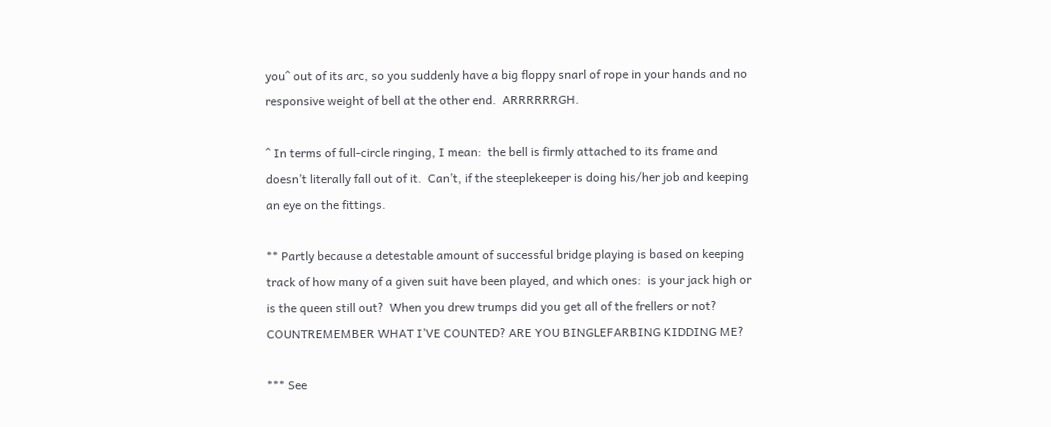you^ out of its arc, so you suddenly have a big floppy snarl of rope in your hands and no responsive weight of bell at the other end.  ARRRRRRGH.

^ In terms of full-circle ringing, I mean:  the bell is firmly attached to its frame and doesn’t literally fall out of it.  Can’t, if the steeplekeeper is doing his/her job and keeping an eye on the fittings.

** Partly because a detestable amount of successful bridge playing is based on keeping track of how many of a given suit have been played, and which ones:  is your jack high or is the queen still out?  When you drew trumps did you get all of the frellers or not?  COUNTREMEMBER WHAT I’VE COUNTED? ARE YOU BINGLEFARBING KIDDING ME?

*** See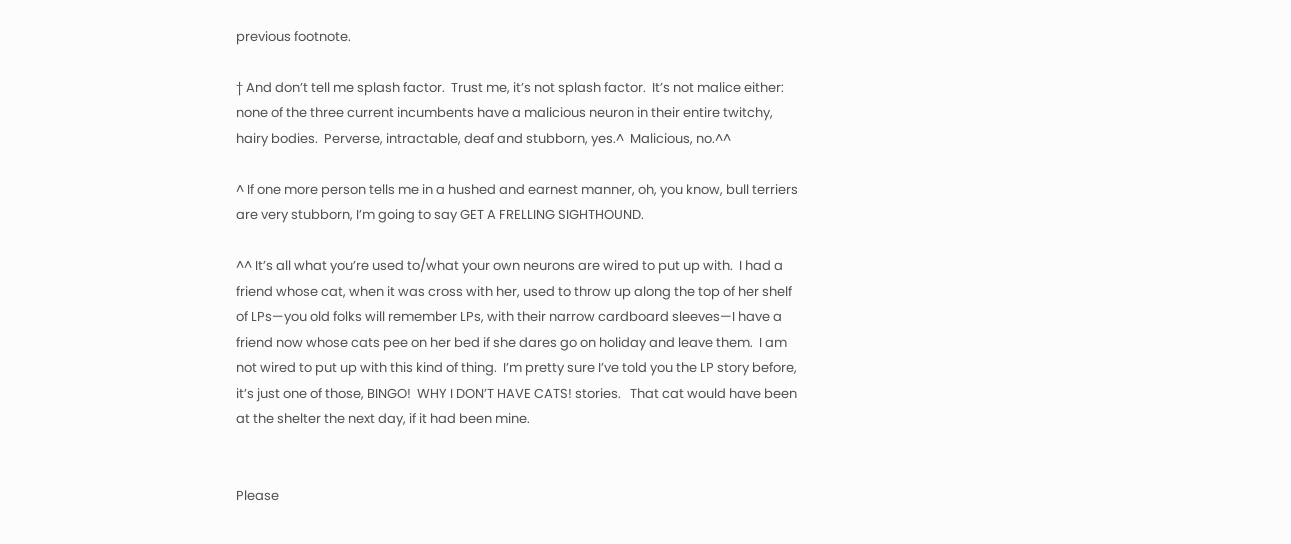previous footnote.

† And don’t tell me splash factor.  Trust me, it’s not splash factor.  It’s not malice either:  none of the three current incumbents have a malicious neuron in their entire twitchy, hairy bodies.  Perverse, intractable, deaf and stubborn, yes.^  Malicious, no.^^

^ If one more person tells me in a hushed and earnest manner, oh, you know, bull terriers are very stubborn, I’m going to say GET A FRELLING SIGHTHOUND.

^^ It’s all what you’re used to/what your own neurons are wired to put up with.  I had a friend whose cat, when it was cross with her, used to throw up along the top of her shelf of LPs—you old folks will remember LPs, with their narrow cardboard sleeves—I have a friend now whose cats pee on her bed if she dares go on holiday and leave them.  I am not wired to put up with this kind of thing.  I’m pretty sure I’ve told you the LP story before, it’s just one of those, BINGO!  WHY I DON’T HAVE CATS! stories.   That cat would have been at the shelter the next day, if it had been mine.


Please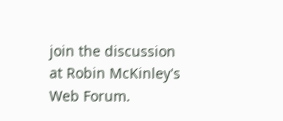join the discussion at Robin McKinley's Web Forum.